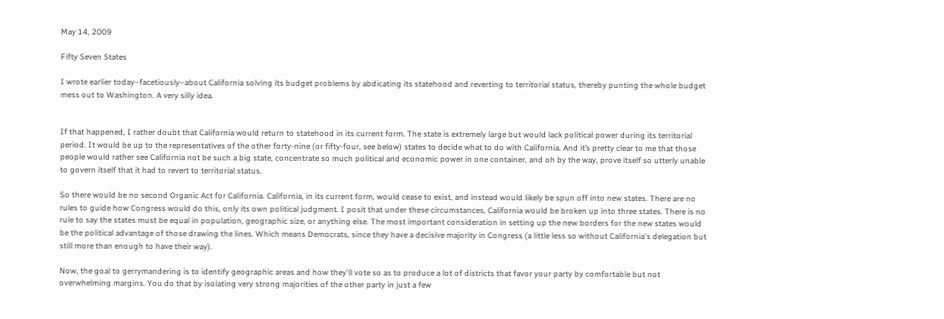May 14, 2009

Fifty Seven States

I wrote earlier today–facetiously–about California solving its budget problems by abdicating its statehood and reverting to territorial status, thereby punting the whole budget mess out to Washington. A very silly idea.


If that happened, I rather doubt that California would return to statehood in its current form. The state is extremely large but would lack political power during its territorial period. It would be up to the representatives of the other forty-nine (or fifty-four, see below) states to decide what to do with California. And it’s pretty clear to me that those people would rather see California not be such a big state, concentrate so much political and economic power in one container, and oh by the way, prove itself so utterly unable to govern itself that it had to revert to territorial status.

So there would be no second Organic Act for California. California, in its current form, would cease to exist, and instead would likely be spun off into new states. There are no rules to guide how Congress would do this, only its own political judgment. I posit that under these circumstances, California would be broken up into three states. There is no rule to say the states must be equal in population, geographic size, or anything else. The most important consideration in setting up the new borders for the new states would be the political advantage of those drawing the lines. Which means Democrats, since they have a decisive majority in Congress (a little less so without California's delegation but still more than enough to have their way).

Now, the goal to gerrymandering is to identify geographic areas and how they'll vote so as to produce a lot of districts that favor your party by comfortable but not overwhelming margins. You do that by isolating very strong majorities of the other party in just a few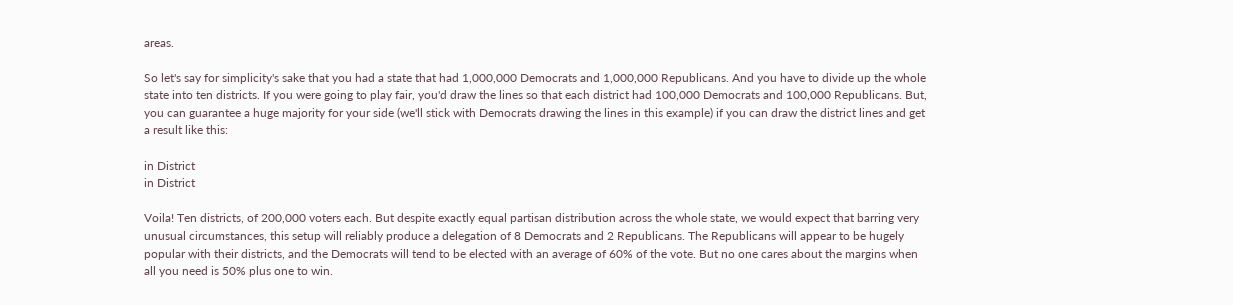areas.

So let's say for simplicity's sake that you had a state that had 1,000,000 Democrats and 1,000,000 Republicans. And you have to divide up the whole state into ten districts. If you were going to play fair, you'd draw the lines so that each district had 100,000 Democrats and 100,000 Republicans. But, you can guarantee a huge majority for your side (we'll stick with Democrats drawing the lines in this example) if you can draw the district lines and get a result like this:

in District
in District

Voila! Ten districts, of 200,000 voters each. But despite exactly equal partisan distribution across the whole state, we would expect that barring very unusual circumstances, this setup will reliably produce a delegation of 8 Democrats and 2 Republicans. The Republicans will appear to be hugely popular with their districts, and the Democrats will tend to be elected with an average of 60% of the vote. But no one cares about the margins when all you need is 50% plus one to win.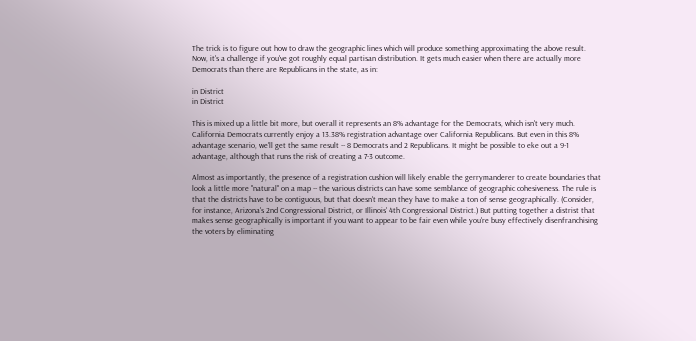The trick is to figure out how to draw the geographic lines which will produce something approximating the above result. Now, it's a challenge if you've got roughly equal partisan distribution. It gets much easier when there are actually more Democrats than there are Republicans in the state, as in:

in District
in District

This is mixed up a little bit more, but overall it represents an 8% advantage for the Democrats, which isn't very much. California Democrats currently enjoy a 13.38% registration advantage over California Republicans. But even in this 8% advantage scenario, we'll get the same result -- 8 Democrats and 2 Republicans. It might be possible to eke out a 9-1 advantage, although that runs the risk of creating a 7-3 outcome.

Almost as importantly, the presence of a registration cushion will likely enable the gerrymanderer to create boundaries that look a little more "natural" on a map -- the various districts can have some semblance of geographic cohesiveness. The rule is that the districts have to be contiguous, but that doesn't mean they have to make a ton of sense geographically. (Consider, for instance, Arizona's 2nd Congressional District, or Illinois' 4th Congressional District.) But putting together a distrist that makes sense geographically is important if you want to appear to be fair even while you're busy effectively disenfranchising the voters by eliminating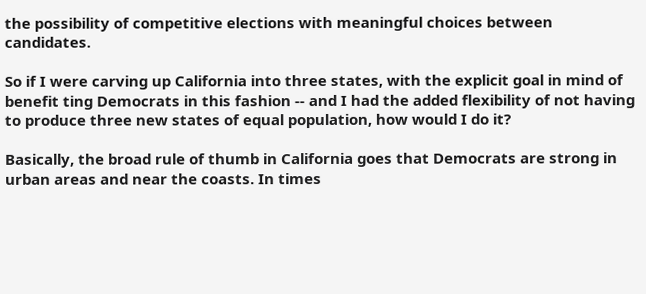the possibility of competitive elections with meaningful choices between candidates.

So if I were carving up California into three states, with the explicit goal in mind of benefit ting Democrats in this fashion -- and I had the added flexibility of not having to produce three new states of equal population, how would I do it?

Basically, the broad rule of thumb in California goes that Democrats are strong in urban areas and near the coasts. In times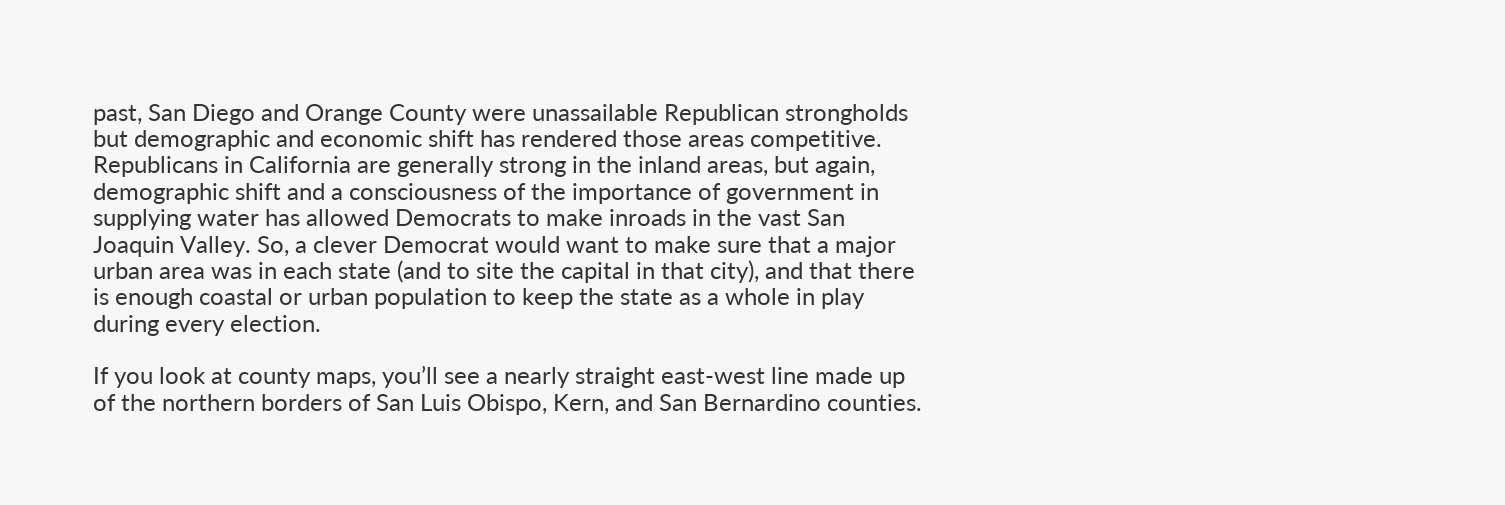past, San Diego and Orange County were unassailable Republican strongholds but demographic and economic shift has rendered those areas competitive. Republicans in California are generally strong in the inland areas, but again, demographic shift and a consciousness of the importance of government in supplying water has allowed Democrats to make inroads in the vast San Joaquin Valley. So, a clever Democrat would want to make sure that a major urban area was in each state (and to site the capital in that city), and that there is enough coastal or urban population to keep the state as a whole in play during every election.

If you look at county maps, you’ll see a nearly straight east-west line made up of the northern borders of San Luis Obispo, Kern, and San Bernardino counties.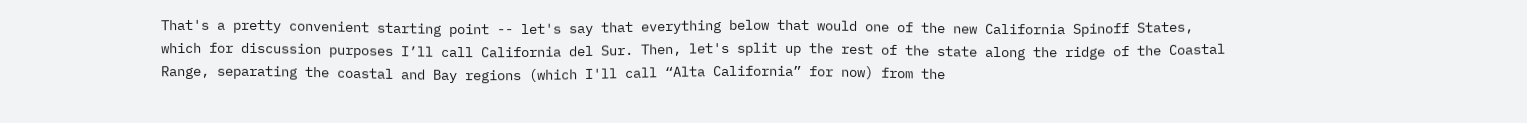That's a pretty convenient starting point -- let's say that everything below that would one of the new California Spinoff States, which for discussion purposes I’ll call California del Sur. Then, let's split up the rest of the state along the ridge of the Coastal Range, separating the coastal and Bay regions (which I'll call “Alta California” for now) from the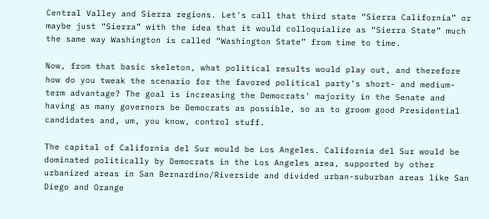Central Valley and Sierra regions. Let's call that third state “Sierra California” or maybe just “Sierra” with the idea that it would colloquialize as “Sierra State” much the same way Washington is called “Washington State” from time to time.

Now, from that basic skeleton, what political results would play out, and therefore how do you tweak the scenario for the favored political party's short- and medium-term advantage? The goal is increasing the Democrats' majority in the Senate and having as many governors be Democrats as possible, so as to groom good Presidential candidates and, um, you know, control stuff.

The capital of California del Sur would be Los Angeles. California del Sur would be dominated politically by Democrats in the Los Angeles area, supported by other urbanized areas in San Bernardino/Riverside and divided urban-suburban areas like San Diego and Orange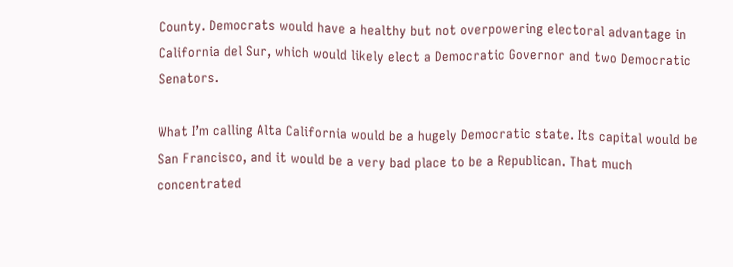County. Democrats would have a healthy but not overpowering electoral advantage in California del Sur, which would likely elect a Democratic Governor and two Democratic Senators.

What I’m calling Alta California would be a hugely Democratic state. Its capital would be San Francisco, and it would be a very bad place to be a Republican. That much concentrated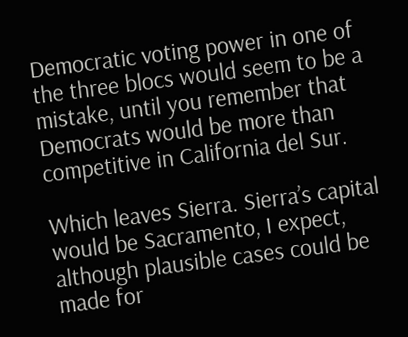Democratic voting power in one of the three blocs would seem to be a mistake, until you remember that Democrats would be more than competitive in California del Sur.

Which leaves Sierra. Sierra’s capital would be Sacramento, I expect, although plausible cases could be made for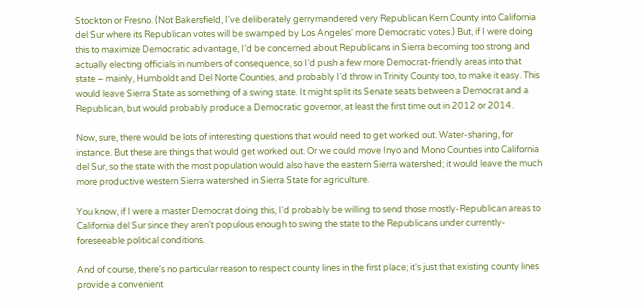Stockton or Fresno. (Not Bakersfield, I've deliberately gerrymandered very Republican Kern County into California del Sur where its Republican votes will be swamped by Los Angeles' more Democratic votes.) But, if I were doing this to maximize Democratic advantage, I’d be concerned about Republicans in Sierra becoming too strong and actually electing officials in numbers of consequence, so I’d push a few more Democrat-friendly areas into that state – mainly, Humboldt and Del Norte Counties, and probably I’d throw in Trinity County too, to make it easy. This would leave Sierra State as something of a swing state. It might split its Senate seats between a Democrat and a Republican, but would probably produce a Democratic governor, at least the first time out in 2012 or 2014.

Now, sure, there would be lots of interesting questions that would need to get worked out. Water-sharing, for instance. But these are things that would get worked out. Or we could move Inyo and Mono Counties into California del Sur, so the state with the most population would also have the eastern Sierra watershed; it would leave the much more productive western Sierra watershed in Sierra State for agriculture.

You know, if I were a master Democrat doing this, I'd probably be willing to send those mostly-Republican areas to California del Sur since they aren't populous enough to swing the state to the Republicans under currently-foreseeable political conditions.

And of course, there's no particular reason to respect county lines in the first place; it's just that existing county lines provide a convenient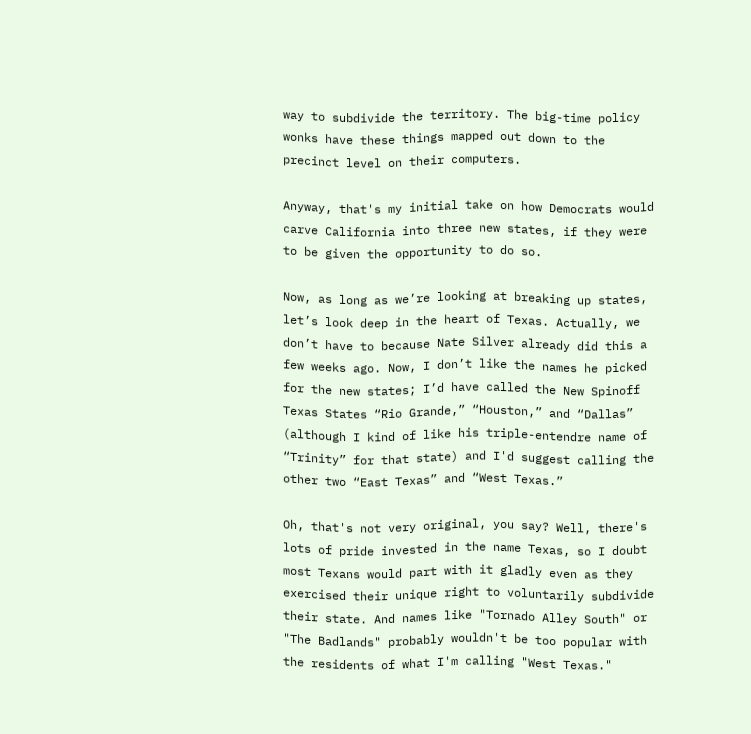way to subdivide the territory. The big-time policy wonks have these things mapped out down to the precinct level on their computers.

Anyway, that's my initial take on how Democrats would carve California into three new states, if they were to be given the opportunity to do so.

Now, as long as we’re looking at breaking up states, let’s look deep in the heart of Texas. Actually, we don’t have to because Nate Silver already did this a few weeks ago. Now, I don’t like the names he picked for the new states; I’d have called the New Spinoff Texas States “Rio Grande,” “Houston,” and “Dallas” (although I kind of like his triple-entendre name of “Trinity” for that state) and I'd suggest calling the other two “East Texas” and “West Texas.”

Oh, that's not very original, you say? Well, there's lots of pride invested in the name Texas, so I doubt most Texans would part with it gladly even as they exercised their unique right to voluntarily subdivide their state. And names like "Tornado Alley South" or "The Badlands" probably wouldn't be too popular with the residents of what I'm calling "West Texas."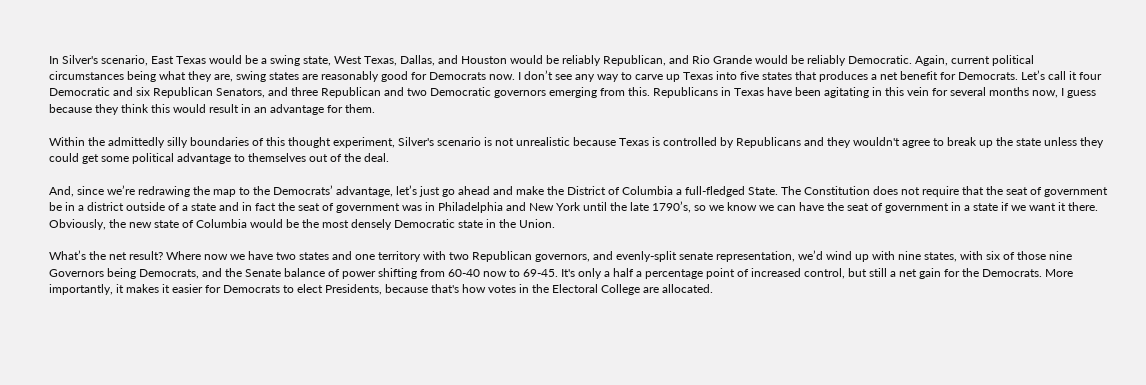In Silver's scenario, East Texas would be a swing state, West Texas, Dallas, and Houston would be reliably Republican, and Rio Grande would be reliably Democratic. Again, current political circumstances being what they are, swing states are reasonably good for Democrats now. I don’t see any way to carve up Texas into five states that produces a net benefit for Democrats. Let’s call it four Democratic and six Republican Senators, and three Republican and two Democratic governors emerging from this. Republicans in Texas have been agitating in this vein for several months now, I guess because they think this would result in an advantage for them.

Within the admittedly silly boundaries of this thought experiment, Silver's scenario is not unrealistic because Texas is controlled by Republicans and they wouldn't agree to break up the state unless they could get some political advantage to themselves out of the deal.

And, since we’re redrawing the map to the Democrats’ advantage, let’s just go ahead and make the District of Columbia a full-fledged State. The Constitution does not require that the seat of government be in a district outside of a state and in fact the seat of government was in Philadelphia and New York until the late 1790’s, so we know we can have the seat of government in a state if we want it there. Obviously, the new state of Columbia would be the most densely Democratic state in the Union.

What’s the net result? Where now we have two states and one territory with two Republican governors, and evenly-split senate representation, we’d wind up with nine states, with six of those nine Governors being Democrats, and the Senate balance of power shifting from 60-40 now to 69-45. It's only a half a percentage point of increased control, but still a net gain for the Democrats. More importantly, it makes it easier for Democrats to elect Presidents, because that's how votes in the Electoral College are allocated.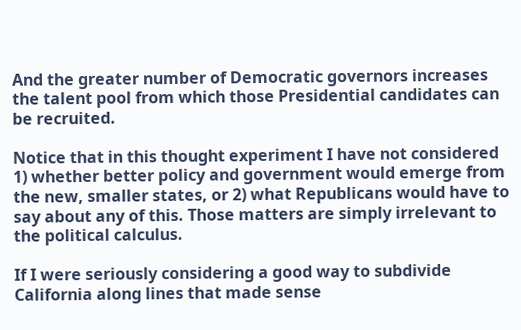And the greater number of Democratic governors increases the talent pool from which those Presidential candidates can be recruited.

Notice that in this thought experiment I have not considered 1) whether better policy and government would emerge from the new, smaller states, or 2) what Republicans would have to say about any of this. Those matters are simply irrelevant to the political calculus.

If I were seriously considering a good way to subdivide California along lines that made sense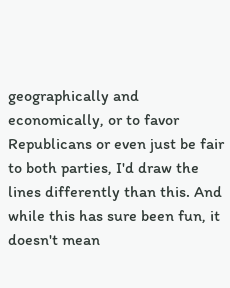geographically and economically, or to favor Republicans or even just be fair to both parties, I'd draw the lines differently than this. And while this has sure been fun, it doesn't mean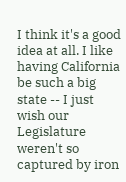I think it's a good idea at all. I like having California be such a big state -- I just wish our Legislature weren't so captured by iron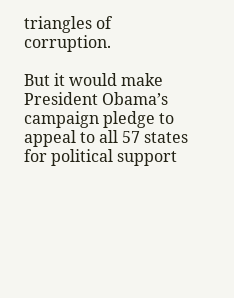triangles of corruption.

But it would make President Obama’s campaign pledge to appeal to all 57 states for political support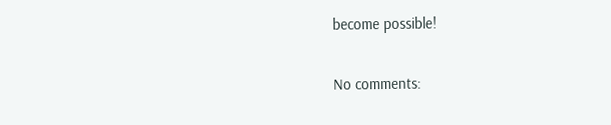become possible!

No comments: